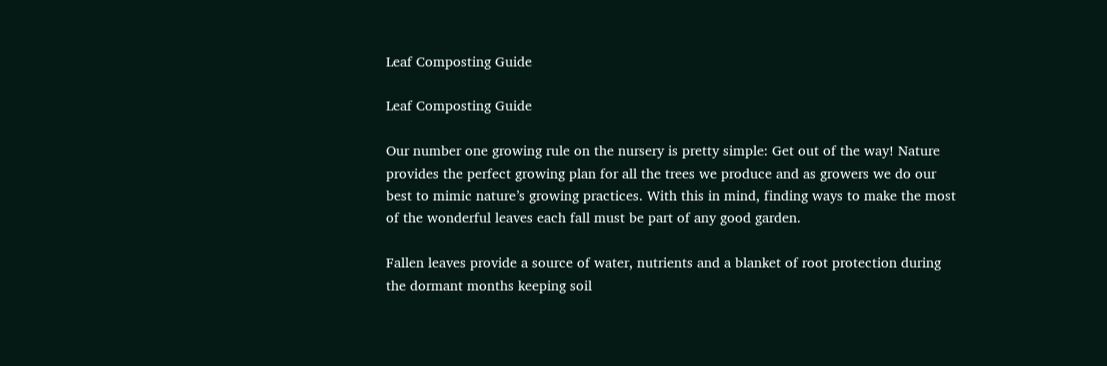Leaf Composting Guide

Leaf Composting Guide

Our number one growing rule on the nursery is pretty simple: Get out of the way! Nature provides the perfect growing plan for all the trees we produce and as growers we do our best to mimic nature’s growing practices. With this in mind, finding ways to make the most of the wonderful leaves each fall must be part of any good garden.

Fallen leaves provide a source of water, nutrients and a blanket of root protection during the dormant months keeping soil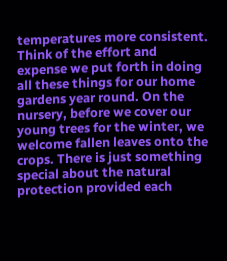temperatures more consistent. Think of the effort and expense we put forth in doing all these things for our home gardens year round. On the nursery, before we cover our young trees for the winter, we welcome fallen leaves onto the crops. There is just something special about the natural protection provided each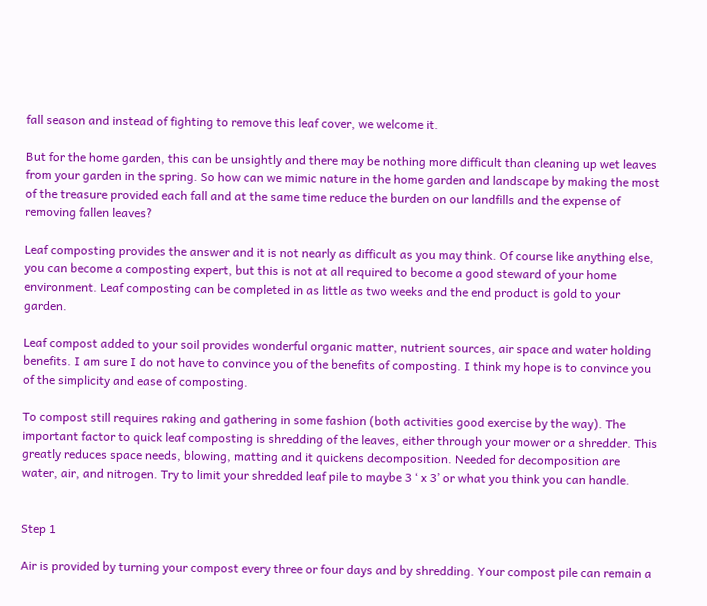fall season and instead of fighting to remove this leaf cover, we welcome it.

But for the home garden, this can be unsightly and there may be nothing more difficult than cleaning up wet leaves from your garden in the spring. So how can we mimic nature in the home garden and landscape by making the most of the treasure provided each fall and at the same time reduce the burden on our landfills and the expense of removing fallen leaves?

Leaf composting provides the answer and it is not nearly as difficult as you may think. Of course like anything else, you can become a composting expert, but this is not at all required to become a good steward of your home environment. Leaf composting can be completed in as little as two weeks and the end product is gold to your garden.

Leaf compost added to your soil provides wonderful organic matter, nutrient sources, air space and water holding benefits. I am sure I do not have to convince you of the benefits of composting. I think my hope is to convince you of the simplicity and ease of composting.

To compost still requires raking and gathering in some fashion (both activities good exercise by the way). The important factor to quick leaf composting is shredding of the leaves, either through your mower or a shredder. This greatly reduces space needs, blowing, matting and it quickens decomposition. Needed for decomposition are water, air, and nitrogen. Try to limit your shredded leaf pile to maybe 3 ‘ x 3’ or what you think you can handle.


Step 1

Air is provided by turning your compost every three or four days and by shredding. Your compost pile can remain a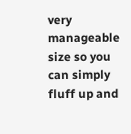very manageable size so you can simply fluff up and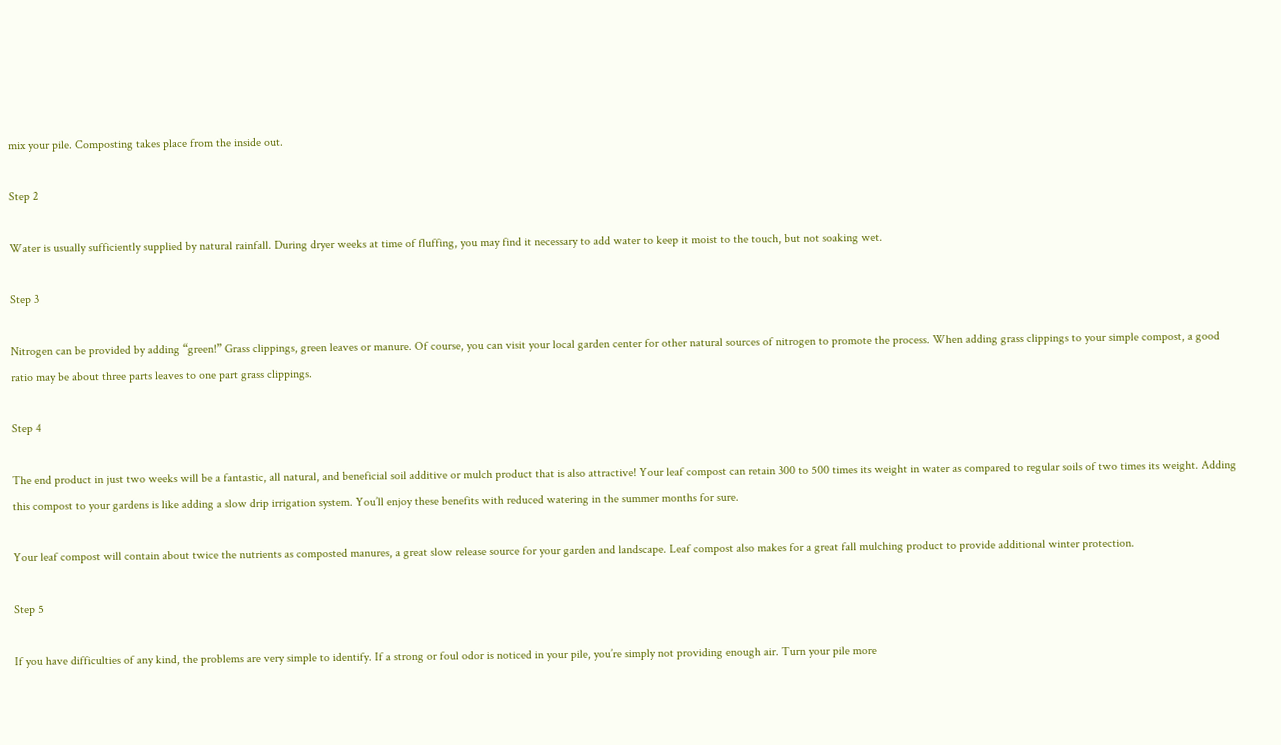mix your pile. Composting takes place from the inside out.

Step 2

Water is usually sufficiently supplied by natural rainfall. During dryer weeks at time of fluffing, you may find it necessary to add water to keep it moist to the touch, but not soaking wet.

Step 3

Nitrogen can be provided by adding “green!” Grass clippings, green leaves or manure. Of course, you can visit your local garden center for other natural sources of nitrogen to promote the process. When adding grass clippings to your simple compost, a good ratio may be about three parts leaves to one part grass clippings.

Step 4

The end product in just two weeks will be a fantastic, all natural, and beneficial soil additive or mulch product that is also attractive! Your leaf compost can retain 300 to 500 times its weight in water as compared to regular soils of two times its weight. Adding this compost to your gardens is like adding a slow drip irrigation system. You’ll enjoy these benefits with reduced watering in the summer months for sure.

Your leaf compost will contain about twice the nutrients as composted manures, a great slow release source for your garden and landscape. Leaf compost also makes for a great fall mulching product to provide additional winter protection.

Step 5

If you have difficulties of any kind, the problems are very simple to identify. If a strong or foul odor is noticed in your pile, you’re simply not providing enough air. Turn your pile more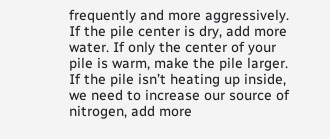frequently and more aggressively. If the pile center is dry, add more water. If only the center of your pile is warm, make the pile larger. If the pile isn’t heating up inside, we need to increase our source of nitrogen, add more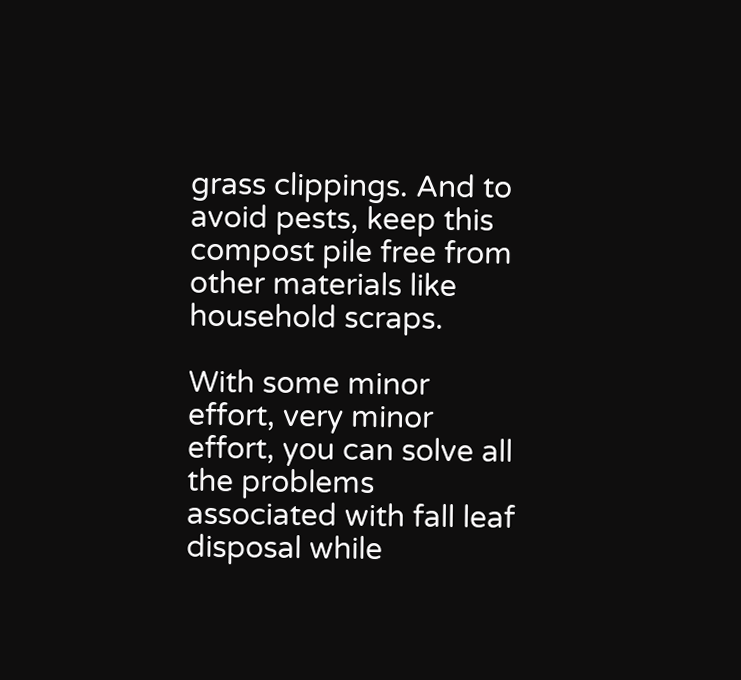grass clippings. And to avoid pests, keep this compost pile free from other materials like household scraps.

With some minor effort, very minor effort, you can solve all the problems associated with fall leaf disposal while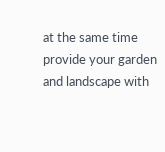at the same time provide your garden and landscape with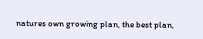natures own growing plan, the best plan,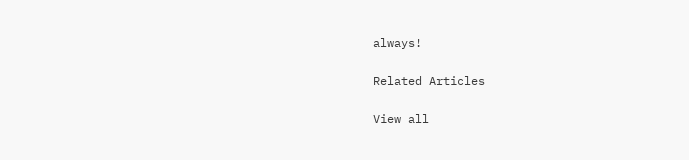always!

Related Articles

View all